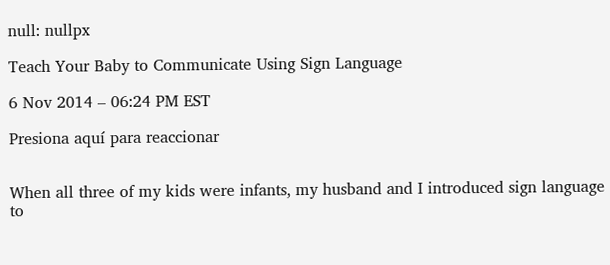null: nullpx

Teach Your Baby to Communicate Using Sign Language

6 Nov 2014 – 06:24 PM EST

Presiona aquí para reaccionar


When all three of my kids were infants, my husband and I introduced sign language to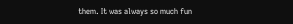them. It was always so much fun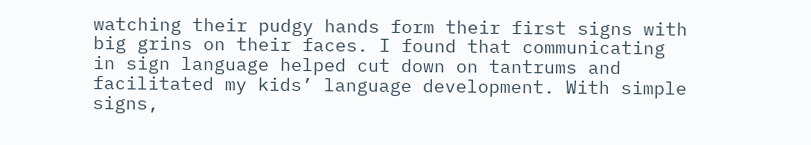watching their pudgy hands form their first signs with big grins on their faces. I found that communicating in sign language helped cut down on tantrums and facilitated my kids’ language development. With simple signs,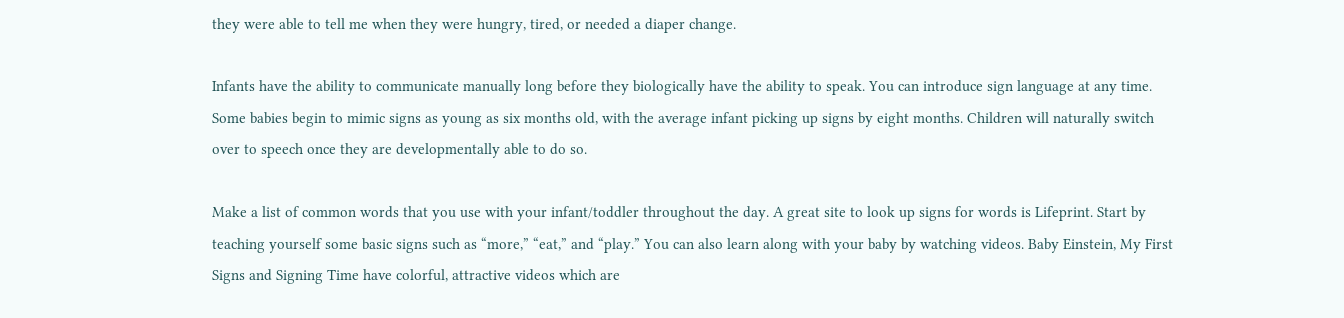they were able to tell me when they were hungry, tired, or needed a diaper change.

Infants have the ability to communicate manually long before they biologically have the ability to speak. You can introduce sign language at any time. Some babies begin to mimic signs as young as six months old, with the average infant picking up signs by eight months. Children will naturally switch over to speech once they are developmentally able to do so.

Make a list of common words that you use with your infant/toddler throughout the day. A great site to look up signs for words is Lifeprint. Start by teaching yourself some basic signs such as “more,” “eat,” and “play.” You can also learn along with your baby by watching videos. Baby Einstein, My First Signs and Signing Time have colorful, attractive videos which are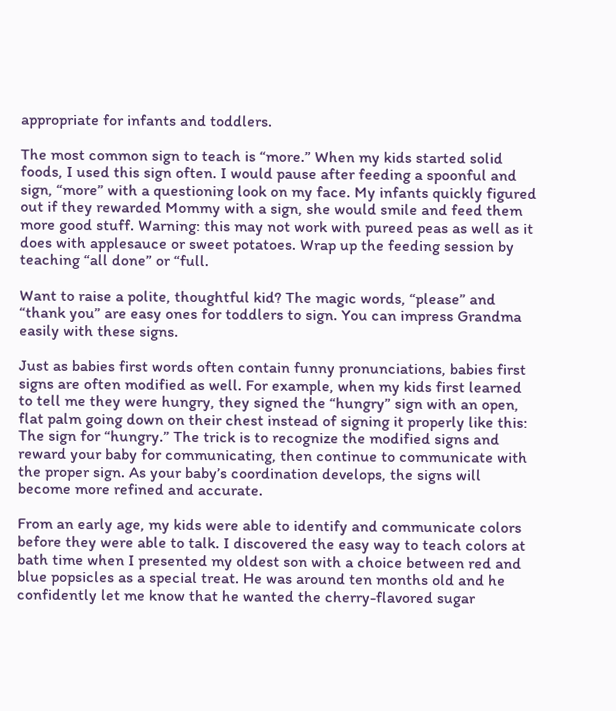appropriate for infants and toddlers.

The most common sign to teach is “more.” When my kids started solid foods, I used this sign often. I would pause after feeding a spoonful and sign, “more” with a questioning look on my face. My infants quickly figured out if they rewarded Mommy with a sign, she would smile and feed them more good stuff. Warning: this may not work with pureed peas as well as it does with applesauce or sweet potatoes. Wrap up the feeding session by teaching “all done” or “full.

Want to raise a polite, thoughtful kid? The magic words, “please” and “thank you” are easy ones for toddlers to sign. You can impress Grandma easily with these signs.

Just as babies first words often contain funny pronunciations, babies first signs are often modified as well. For example, when my kids first learned to tell me they were hungry, they signed the “hungry” sign with an open, flat palm going down on their chest instead of signing it properly like this: The sign for “hungry.” The trick is to recognize the modified signs and reward your baby for communicating, then continue to communicate with the proper sign. As your baby’s coordination develops, the signs will become more refined and accurate.

From an early age, my kids were able to identify and communicate colors before they were able to talk. I discovered the easy way to teach colors at bath time when I presented my oldest son with a choice between red and blue popsicles as a special treat. He was around ten months old and he confidently let me know that he wanted the cherry-flavored sugar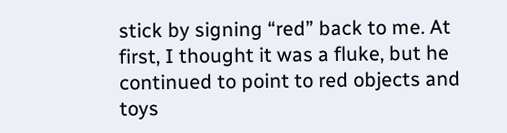stick by signing “red” back to me. At first, I thought it was a fluke, but he continued to point to red objects and toys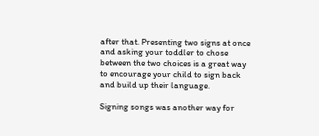after that. Presenting two signs at once and asking your toddler to chose between the two choices is a great way to encourage your child to sign back and build up their language.

Signing songs was another way for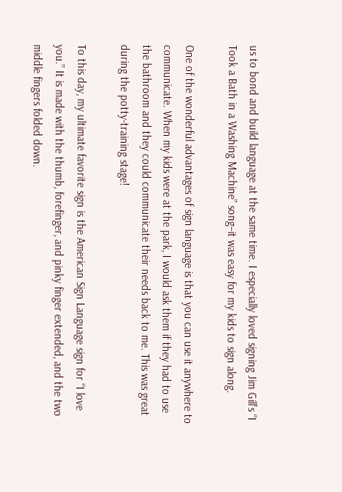us to bond and build language at the same time. I especially loved signing Jim Gill’s “I Took a Bath in a Washing Machine” song–it was easy for my kids to sign along.

One of the wonderful advantages of sign language is that you can use it anywhere to communicate. When my kids were at the park, I would ask them if they had to use the bathroom and they could communicate their needs back to me. This was great during the potty-training stage!

To this day, my ultimate favorite sign is the American Sign Language sign for “I love you.” It is made with the thumb, forefinger, and pinky finger extended, and the two middle fingers folded down.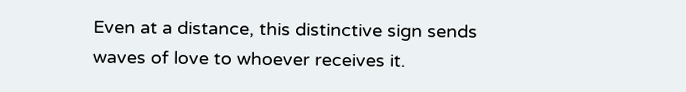Even at a distance, this distinctive sign sends waves of love to whoever receives it.